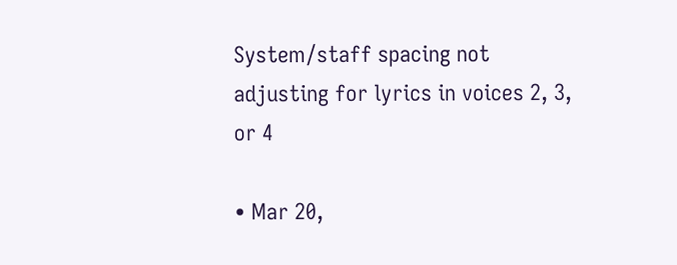System/staff spacing not adjusting for lyrics in voices 2, 3, or 4

• Mar 20,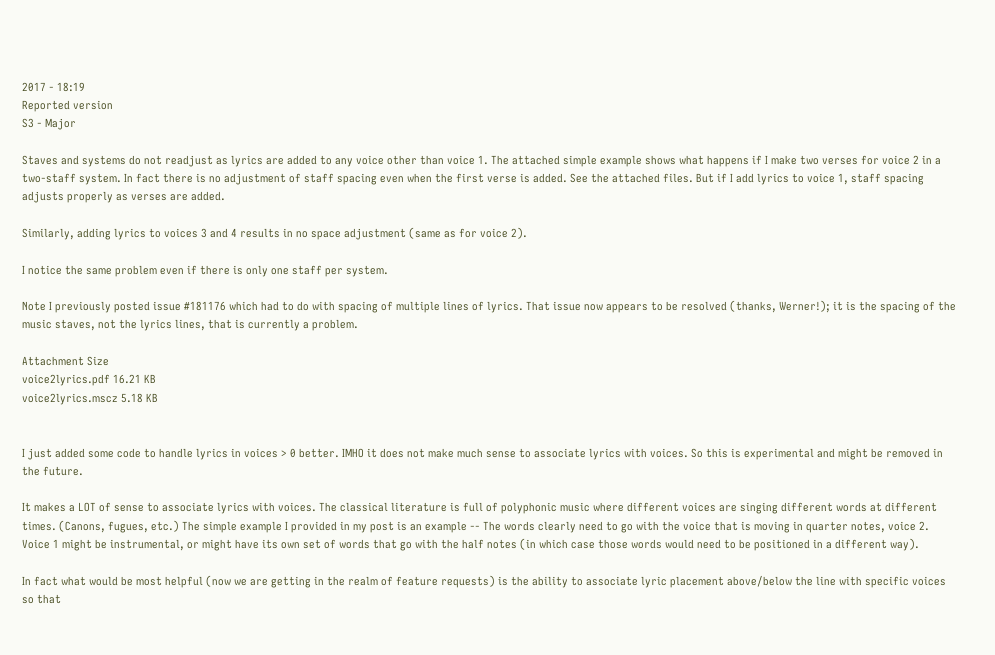2017 - 18:19
Reported version
S3 - Major

Staves and systems do not readjust as lyrics are added to any voice other than voice 1. The attached simple example shows what happens if I make two verses for voice 2 in a two-staff system. In fact there is no adjustment of staff spacing even when the first verse is added. See the attached files. But if I add lyrics to voice 1, staff spacing adjusts properly as verses are added.

Similarly, adding lyrics to voices 3 and 4 results in no space adjustment (same as for voice 2).

I notice the same problem even if there is only one staff per system.

Note I previously posted issue #181176 which had to do with spacing of multiple lines of lyrics. That issue now appears to be resolved (thanks, Werner!); it is the spacing of the music staves, not the lyrics lines, that is currently a problem.

Attachment Size
voice2lyrics.pdf 16.21 KB
voice2lyrics.mscz 5.18 KB


I just added some code to handle lyrics in voices > 0 better. IMHO it does not make much sense to associate lyrics with voices. So this is experimental and might be removed in the future.

It makes a LOT of sense to associate lyrics with voices. The classical literature is full of polyphonic music where different voices are singing different words at different times. (Canons, fugues, etc.) The simple example I provided in my post is an example -- The words clearly need to go with the voice that is moving in quarter notes, voice 2. Voice 1 might be instrumental, or might have its own set of words that go with the half notes (in which case those words would need to be positioned in a different way).

In fact what would be most helpful (now we are getting in the realm of feature requests) is the ability to associate lyric placement above/below the line with specific voices so that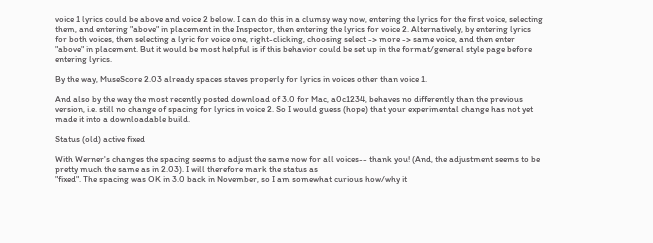voice 1 lyrics could be above and voice 2 below. I can do this in a clumsy way now, entering the lyrics for the first voice, selecting them, and entering "above" in placement in the Inspector, then entering the lyrics for voice 2. Alternatively, by entering lyrics for both voices, then selecting a lyric for voice one, right-clicking, choosing select -> more -> same voice, and then enter "above" in placement. But it would be most helpful is if this behavior could be set up in the format/general style page before entering lyrics.

By the way, MuseScore 2.03 already spaces staves properly for lyrics in voices other than voice 1.

And also by the way the most recently posted download of 3.0 for Mac, a0c1234, behaves no differently than the previous version, i.e. still no change of spacing for lyrics in voice 2. So I would guess (hope) that your experimental change has not yet made it into a downloadable build.

Status (old) active fixed

With Werner's changes the spacing seems to adjust the same now for all voices-- thank you! (And, the adjustment seems to be pretty much the same as in 2.03). I will therefore mark the status as
"fixed". The spacing was OK in 3.0 back in November, so I am somewhat curious how/why it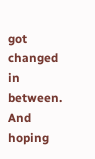got changed in between. And hoping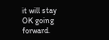it will stay OK going forward.